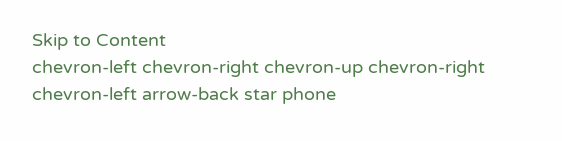Skip to Content
chevron-left chevron-right chevron-up chevron-right chevron-left arrow-back star phone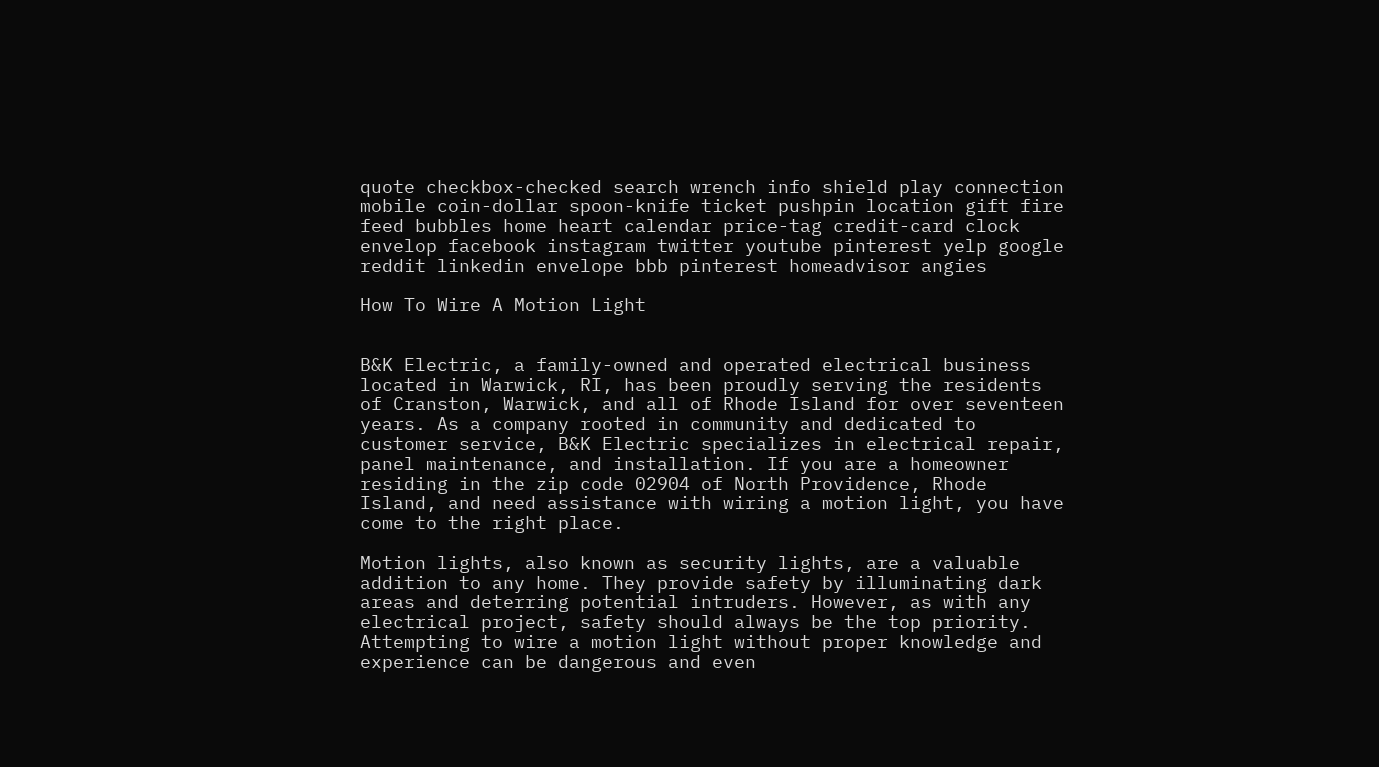quote checkbox-checked search wrench info shield play connection mobile coin-dollar spoon-knife ticket pushpin location gift fire feed bubbles home heart calendar price-tag credit-card clock envelop facebook instagram twitter youtube pinterest yelp google reddit linkedin envelope bbb pinterest homeadvisor angies

How To Wire A Motion Light


B&K Electric, a family-owned and operated electrical business located in Warwick, RI, has been proudly serving the residents of Cranston, Warwick, and all of Rhode Island for over seventeen years. As a company rooted in community and dedicated to customer service, B&K Electric specializes in electrical repair, panel maintenance, and installation. If you are a homeowner residing in the zip code 02904 of North Providence, Rhode Island, and need assistance with wiring a motion light, you have come to the right place.

Motion lights, also known as security lights, are a valuable addition to any home. They provide safety by illuminating dark areas and deterring potential intruders. However, as with any electrical project, safety should always be the top priority. Attempting to wire a motion light without proper knowledge and experience can be dangerous and even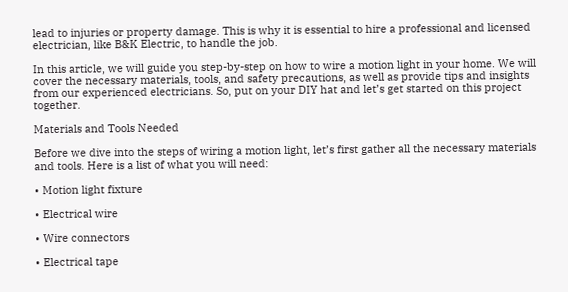lead to injuries or property damage. This is why it is essential to hire a professional and licensed electrician, like B&K Electric, to handle the job.

In this article, we will guide you step-by-step on how to wire a motion light in your home. We will cover the necessary materials, tools, and safety precautions, as well as provide tips and insights from our experienced electricians. So, put on your DIY hat and let’s get started on this project together.

Materials and Tools Needed

Before we dive into the steps of wiring a motion light, let’s first gather all the necessary materials and tools. Here is a list of what you will need:

• Motion light fixture

• Electrical wire

• Wire connectors

• Electrical tape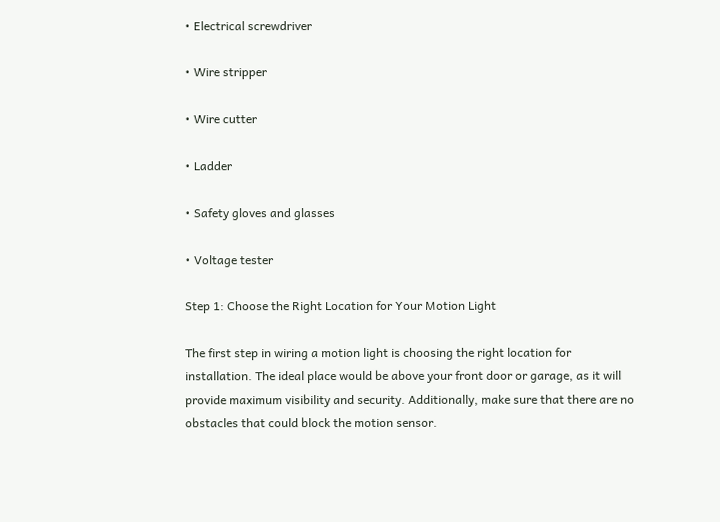• Electrical screwdriver

• Wire stripper

• Wire cutter

• Ladder

• Safety gloves and glasses

• Voltage tester

Step 1: Choose the Right Location for Your Motion Light

The first step in wiring a motion light is choosing the right location for installation. The ideal place would be above your front door or garage, as it will provide maximum visibility and security. Additionally, make sure that there are no obstacles that could block the motion sensor.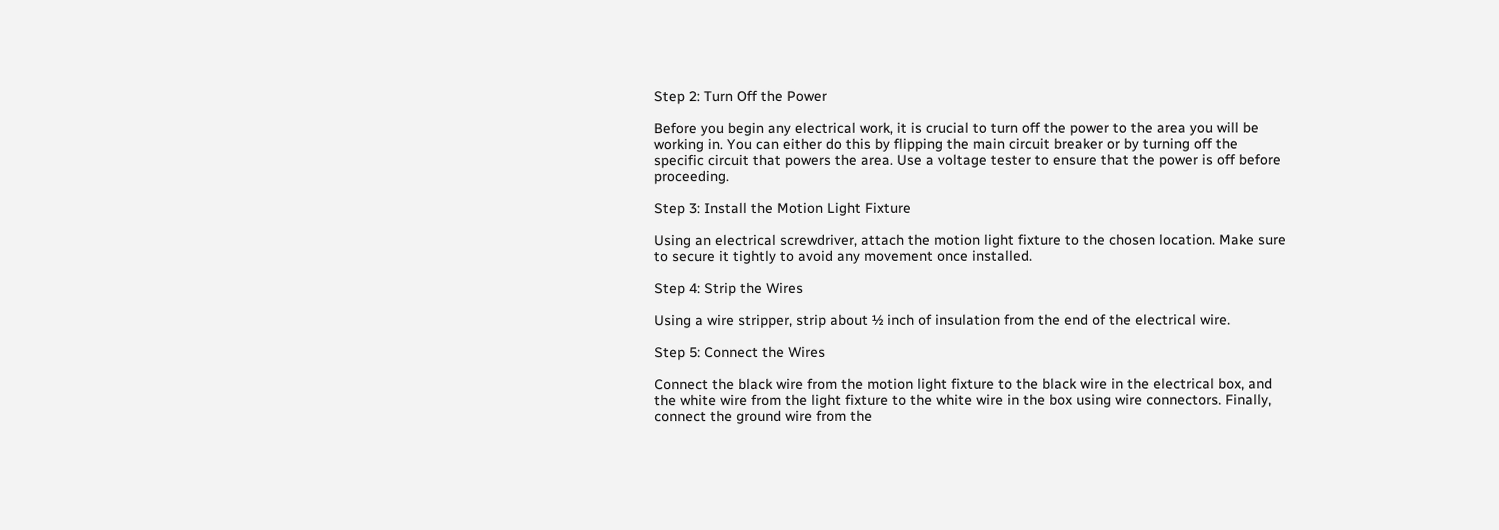Step 2: Turn Off the Power

Before you begin any electrical work, it is crucial to turn off the power to the area you will be working in. You can either do this by flipping the main circuit breaker or by turning off the specific circuit that powers the area. Use a voltage tester to ensure that the power is off before proceeding.

Step 3: Install the Motion Light Fixture

Using an electrical screwdriver, attach the motion light fixture to the chosen location. Make sure to secure it tightly to avoid any movement once installed.

Step 4: Strip the Wires

Using a wire stripper, strip about ½ inch of insulation from the end of the electrical wire.

Step 5: Connect the Wires

Connect the black wire from the motion light fixture to the black wire in the electrical box, and the white wire from the light fixture to the white wire in the box using wire connectors. Finally, connect the ground wire from the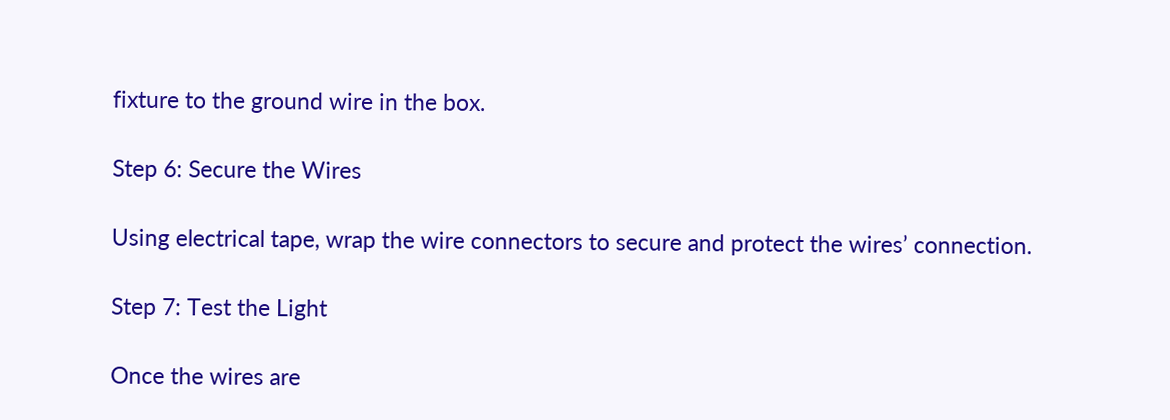fixture to the ground wire in the box.

Step 6: Secure the Wires

Using electrical tape, wrap the wire connectors to secure and protect the wires’ connection.

Step 7: Test the Light

Once the wires are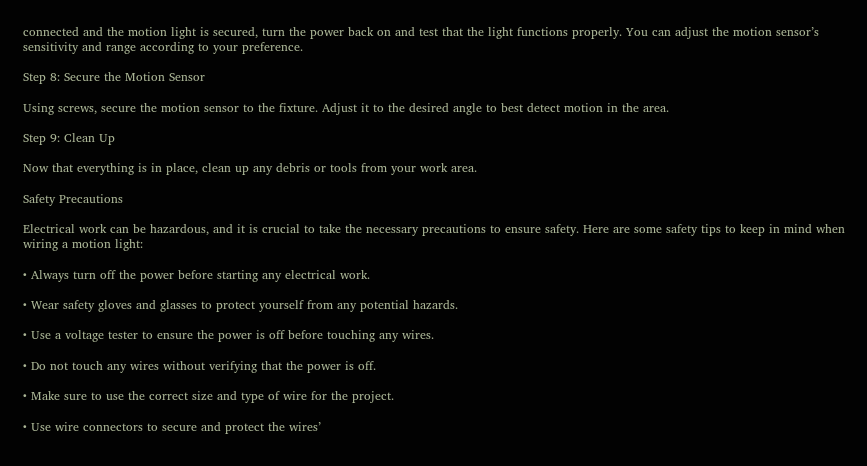connected and the motion light is secured, turn the power back on and test that the light functions properly. You can adjust the motion sensor’s sensitivity and range according to your preference.

Step 8: Secure the Motion Sensor

Using screws, secure the motion sensor to the fixture. Adjust it to the desired angle to best detect motion in the area.

Step 9: Clean Up

Now that everything is in place, clean up any debris or tools from your work area.

Safety Precautions

Electrical work can be hazardous, and it is crucial to take the necessary precautions to ensure safety. Here are some safety tips to keep in mind when wiring a motion light:

• Always turn off the power before starting any electrical work.

• Wear safety gloves and glasses to protect yourself from any potential hazards.

• Use a voltage tester to ensure the power is off before touching any wires.

• Do not touch any wires without verifying that the power is off.

• Make sure to use the correct size and type of wire for the project.

• Use wire connectors to secure and protect the wires’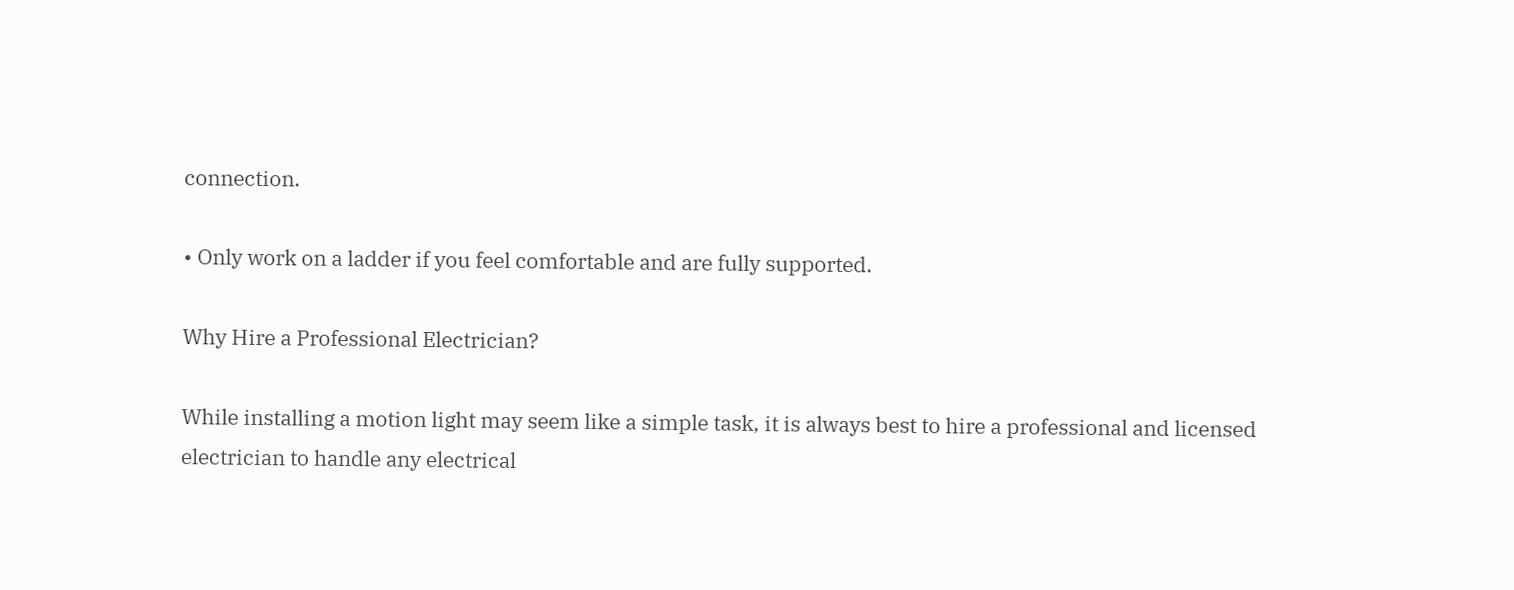connection.

• Only work on a ladder if you feel comfortable and are fully supported.

Why Hire a Professional Electrician?

While installing a motion light may seem like a simple task, it is always best to hire a professional and licensed electrician to handle any electrical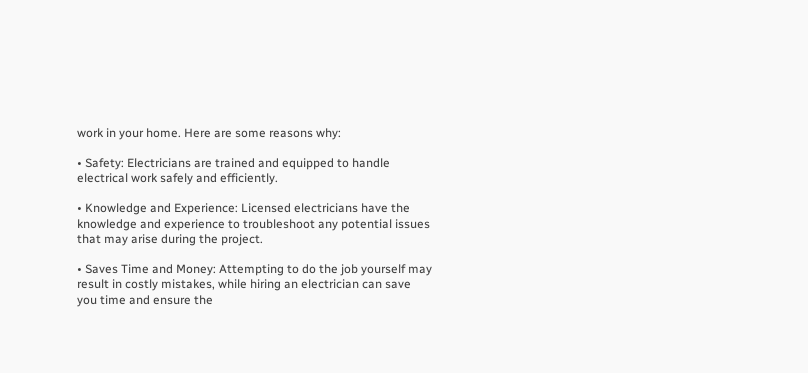work in your home. Here are some reasons why:

• Safety: Electricians are trained and equipped to handle electrical work safely and efficiently.

• Knowledge and Experience: Licensed electricians have the knowledge and experience to troubleshoot any potential issues that may arise during the project.

• Saves Time and Money: Attempting to do the job yourself may result in costly mistakes, while hiring an electrician can save you time and ensure the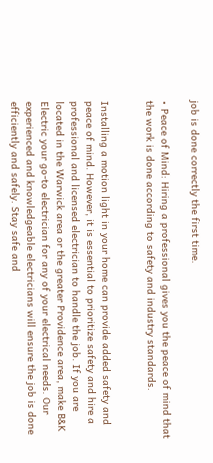job is done correctly the first time.

• Peace of Mind: Hiring a professional gives you the peace of mind that the work is done according to safety and industry standards.


Installing a motion light in your home can provide added safety and peace of mind. However, it is essential to prioritize safety and hire a professional and licensed electrician to handle the job. If you are located in the Warwick area or the greater Providence area, make B&K Electric your go-to electrician for any of your electrical needs. Our experienced and knowledgeable electricians will ensure the job is done efficiently and safely. Stay safe and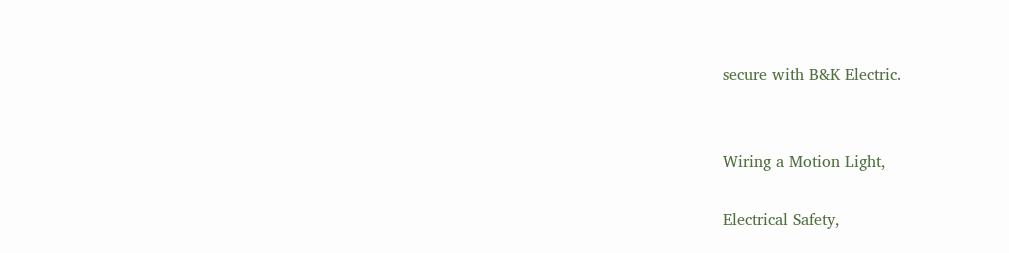secure with B&K Electric.


Wiring a Motion Light,

Electrical Safety,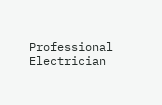Professional Electrician